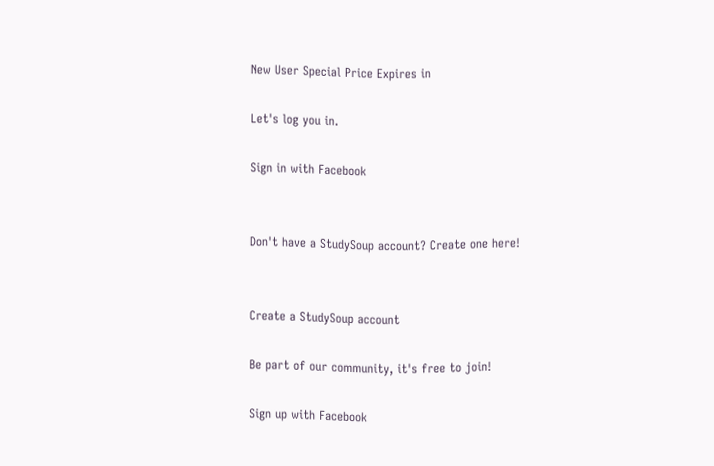New User Special Price Expires in

Let's log you in.

Sign in with Facebook


Don't have a StudySoup account? Create one here!


Create a StudySoup account

Be part of our community, it's free to join!

Sign up with Facebook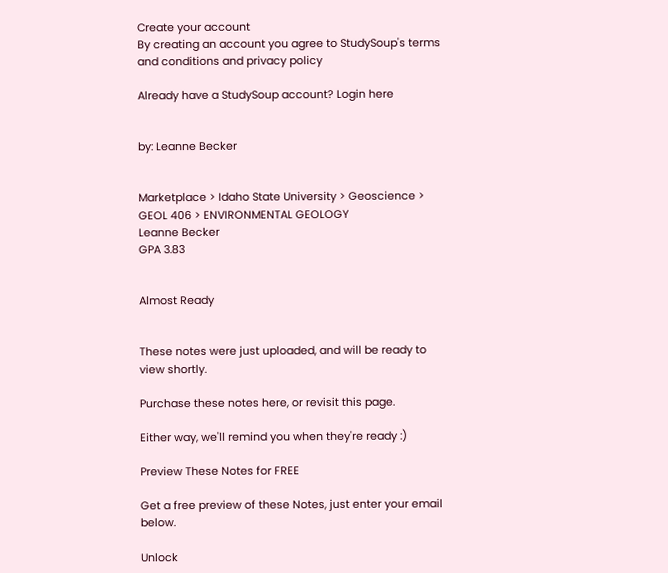Create your account
By creating an account you agree to StudySoup's terms and conditions and privacy policy

Already have a StudySoup account? Login here


by: Leanne Becker


Marketplace > Idaho State University > Geoscience > GEOL 406 > ENVIRONMENTAL GEOLOGY
Leanne Becker
GPA 3.83


Almost Ready


These notes were just uploaded, and will be ready to view shortly.

Purchase these notes here, or revisit this page.

Either way, we'll remind you when they're ready :)

Preview These Notes for FREE

Get a free preview of these Notes, just enter your email below.

Unlock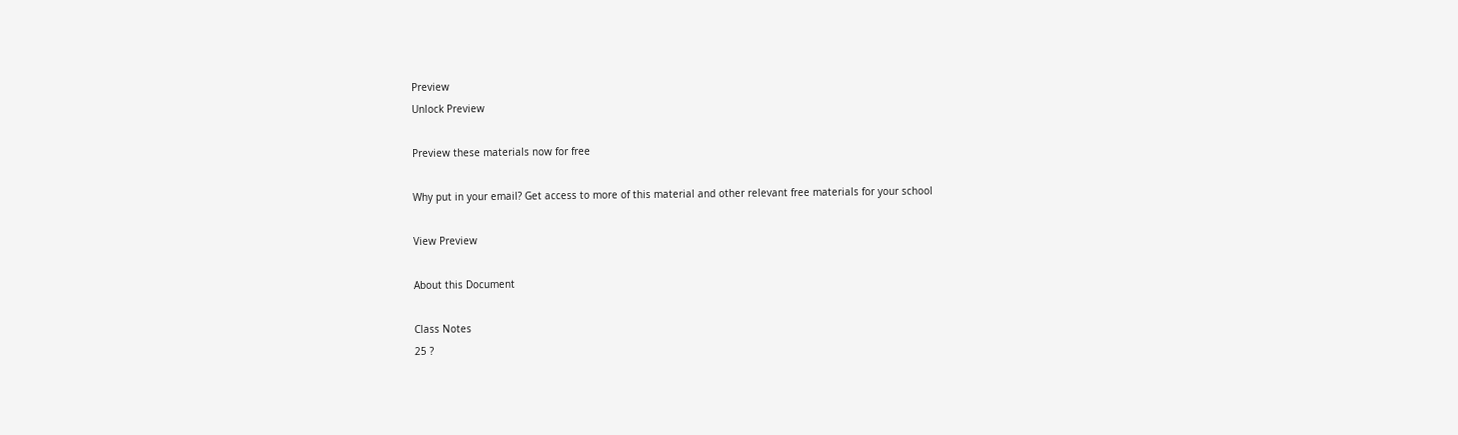Preview
Unlock Preview

Preview these materials now for free

Why put in your email? Get access to more of this material and other relevant free materials for your school

View Preview

About this Document

Class Notes
25 ?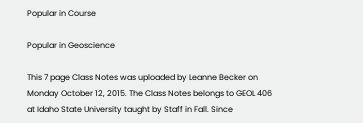Popular in Course

Popular in Geoscience

This 7 page Class Notes was uploaded by Leanne Becker on Monday October 12, 2015. The Class Notes belongs to GEOL 406 at Idaho State University taught by Staff in Fall. Since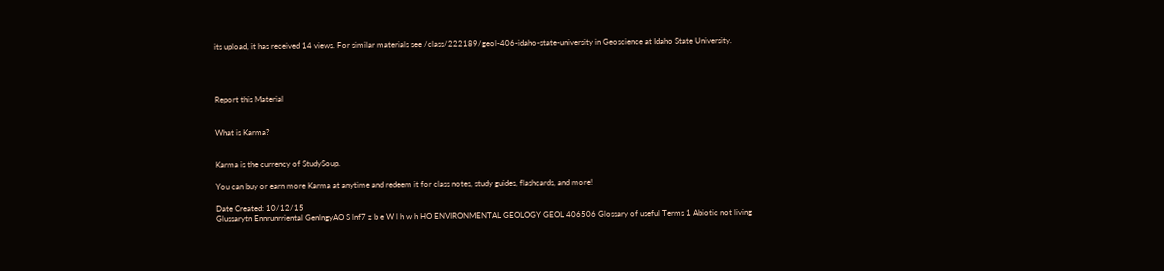its upload, it has received 14 views. For similar materials see /class/222189/geol-406-idaho-state-university in Geoscience at Idaho State University.




Report this Material


What is Karma?


Karma is the currency of StudySoup.

You can buy or earn more Karma at anytime and redeem it for class notes, study guides, flashcards, and more!

Date Created: 10/12/15
Glussarytn Ennrunrriental GenlngyAO S lnf7 z b e W l h w h HO ENVIRONMENTAL GEOLOGY GEOL 406506 Glossary of useful Terms 1 Abiotic not living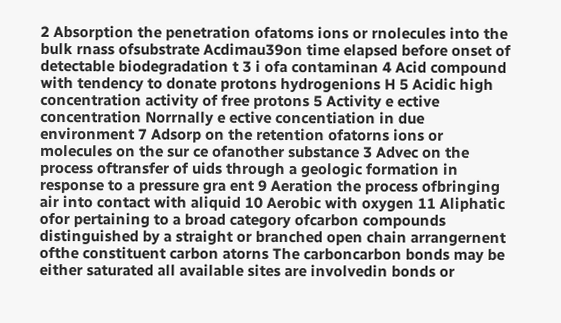2 Absorption the penetration ofatoms ions or rnolecules into the bulk rnass ofsubstrate Acdimau39on time elapsed before onset of detectable biodegradation t 3 i ofa contaminan 4 Acid compound with tendency to donate protons hydrogenions H 5 Acidic high concentration activity of free protons 5 Activity e ective concentration Norrnally e ective concentiation in due environment 7 Adsorp on the retention ofatorns ions or molecules on the sur ce ofanother substance 3 Advec on the process oftransfer of uids through a geologic formation in response to a pressure gra ent 9 Aeration the process ofbringing air into contact with aliquid 10 Aerobic with oxygen 11 Aliphatic ofor pertaining to a broad category ofcarbon compounds distinguished by a straight or branched open chain arrangernent ofthe constituent carbon atorns The carboncarbon bonds may be either saturated all available sites are involvedin bonds or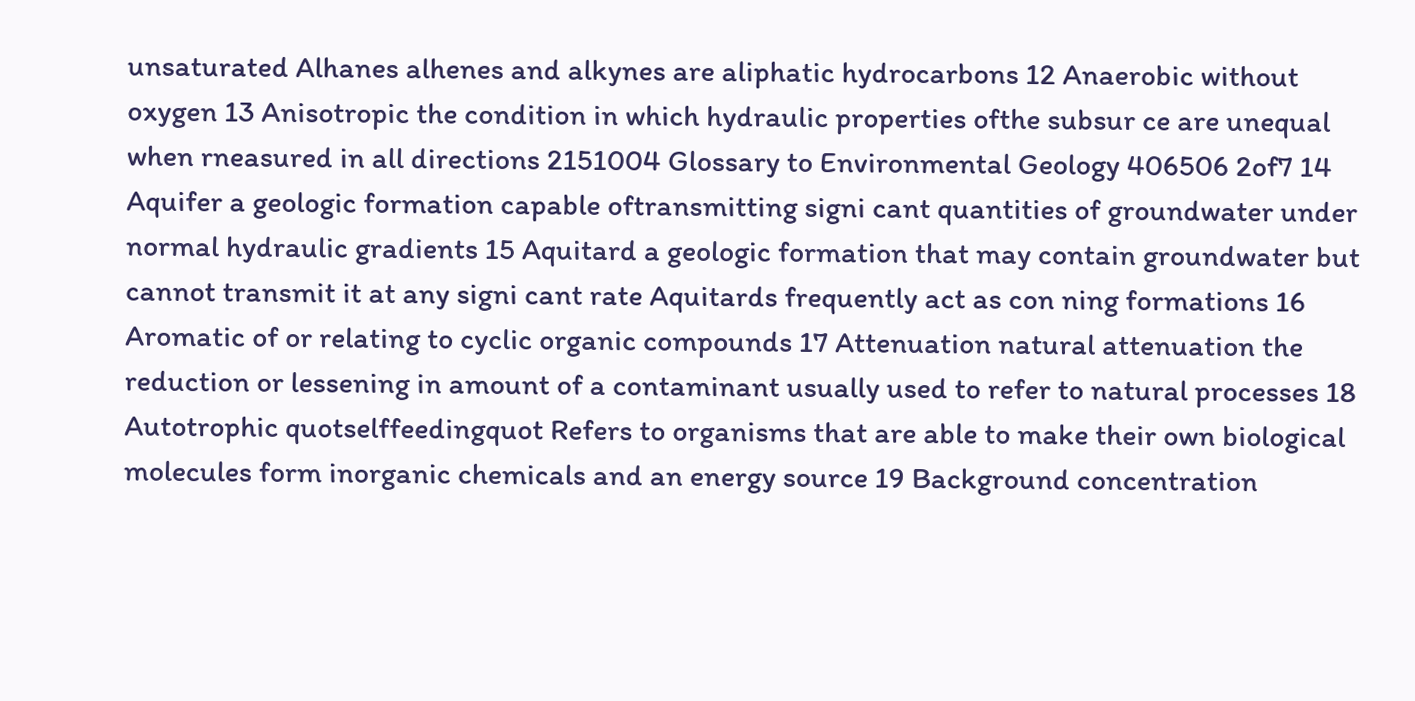unsaturated Alhanes alhenes and alkynes are aliphatic hydrocarbons 12 Anaerobic without oxygen 13 Anisotropic the condition in which hydraulic properties ofthe subsur ce are unequal when rneasured in all directions 2151004 Glossary to Environmental Geology 406506 2of7 14 Aquifer a geologic formation capable oftransmitting signi cant quantities of groundwater under normal hydraulic gradients 15 Aquitard a geologic formation that may contain groundwater but cannot transmit it at any signi cant rate Aquitards frequently act as con ning formations 16 Aromatic of or relating to cyclic organic compounds 17 Attenuation natural attenuation the reduction or lessening in amount of a contaminant usually used to refer to natural processes 18 Autotrophic quotselffeedingquot Refers to organisms that are able to make their own biological molecules form inorganic chemicals and an energy source 19 Background concentration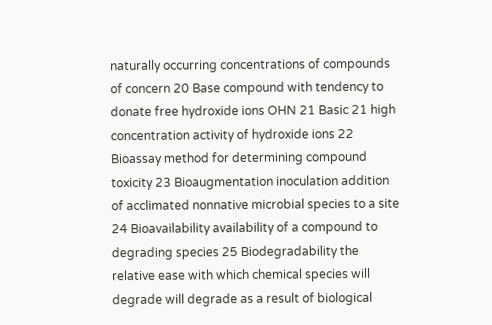naturally occurring concentrations of compounds of concern 20 Base compound with tendency to donate free hydroxide ions OHN 21 Basic 21 high concentration activity of hydroxide ions 22 Bioassay method for determining compound toxicity 23 Bioaugmentation inoculation addition of acclimated nonnative microbial species to a site 24 Bioavailability availability of a compound to degrading species 25 Biodegradability the relative ease with which chemical species will degrade will degrade as a result of biological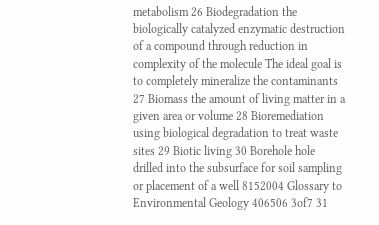metabolism 26 Biodegradation the biologically catalyzed enzymatic destruction of a compound through reduction in complexity of the molecule The ideal goal is to completely mineralize the contaminants 27 Biomass the amount of living matter in a given area or volume 28 Bioremediation using biological degradation to treat waste sites 29 Biotic living 30 Borehole hole drilled into the subsurface for soil sampling or placement of a well 8152004 Glossary to Environmental Geology 406506 3of7 31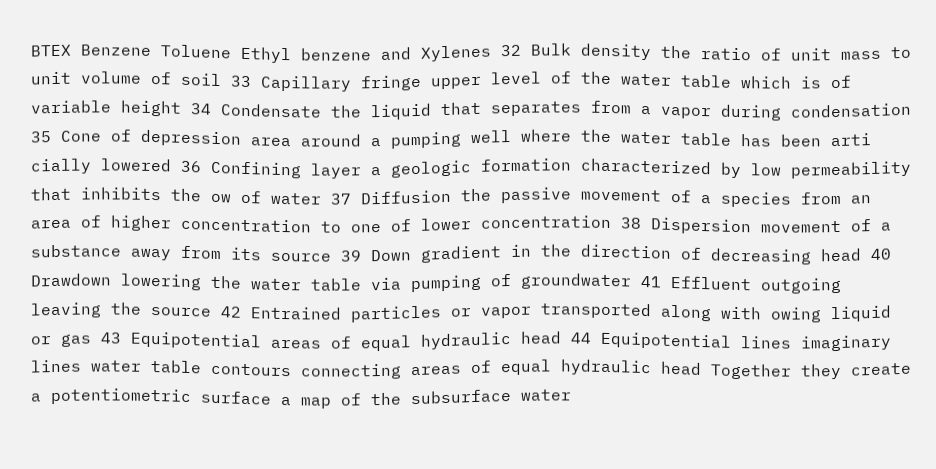BTEX Benzene Toluene Ethyl benzene and Xylenes 32 Bulk density the ratio of unit mass to unit volume of soil 33 Capillary fringe upper level of the water table which is of variable height 34 Condensate the liquid that separates from a vapor during condensation 35 Cone of depression area around a pumping well where the water table has been arti cially lowered 36 Confining layer a geologic formation characterized by low permeability that inhibits the ow of water 37 Diffusion the passive movement of a species from an area of higher concentration to one of lower concentration 38 Dispersion movement of a substance away from its source 39 Down gradient in the direction of decreasing head 40 Drawdown lowering the water table via pumping of groundwater 41 Effluent outgoing leaving the source 42 Entrained particles or vapor transported along with owing liquid or gas 43 Equipotential areas of equal hydraulic head 44 Equipotential lines imaginary lines water table contours connecting areas of equal hydraulic head Together they create a potentiometric surface a map of the subsurface water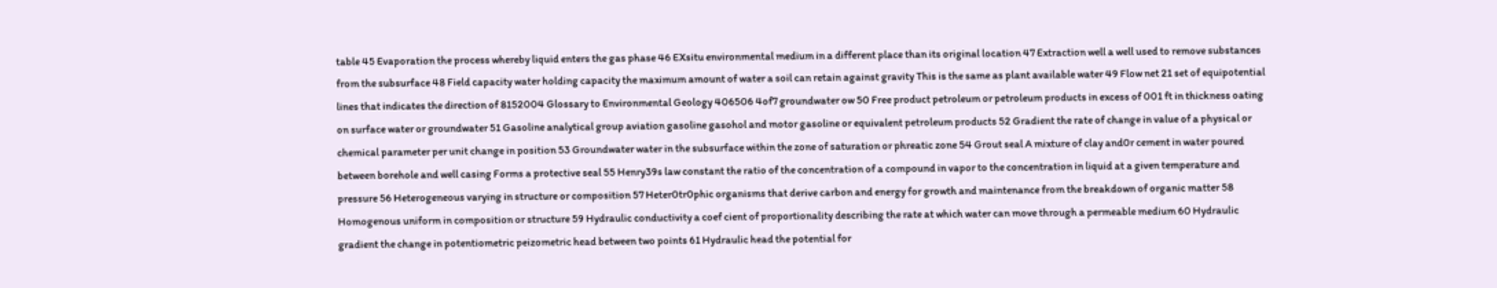table 45 Evaporation the process whereby liquid enters the gas phase 46 EXsitu environmental medium in a different place than its original location 47 Extraction well a well used to remove substances from the subsurface 48 Field capacity water holding capacity the maximum amount of water a soil can retain against gravity This is the same as plant available water 49 Flow net 21 set of equipotential lines that indicates the direction of 8152004 Glossary to Environmental Geology 406506 4of7 groundwater ow 50 Free product petroleum or petroleum products in excess of 001 ft in thickness oating on surface water or groundwater 51 Gasoline analytical group aviation gasoline gasohol and motor gasoline or equivalent petroleum products 52 Gradient the rate of change in value of a physical or chemical parameter per unit change in position 53 Groundwater water in the subsurface within the zone of saturation or phreatic zone 54 Grout seal A mixture of clay and0r cement in water poured between borehole and well casing Forms a protective seal 55 Henry39s law constant the ratio of the concentration of a compound in vapor to the concentration in liquid at a given temperature and pressure 56 Heterogeneous varying in structure or composition 57 Heter0tr0phic organisms that derive carbon and energy for growth and maintenance from the breakdown of organic matter 58 Homogenous uniform in composition or structure 59 Hydraulic conductivity a coef cient of proportionality describing the rate at which water can move through a permeable medium 60 Hydraulic gradient the change in potentiometric peizometric head between two points 61 Hydraulic head the potential for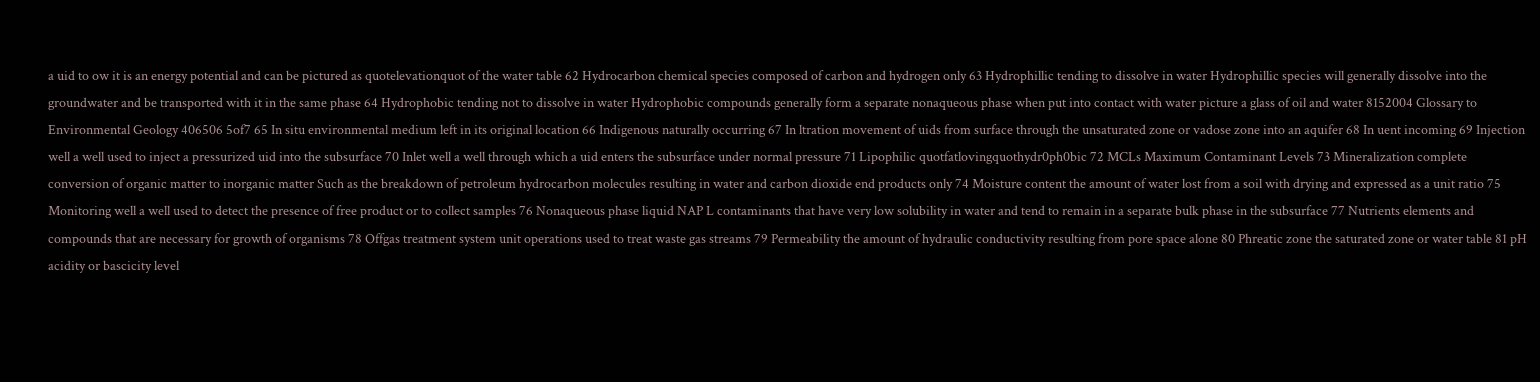a uid to ow it is an energy potential and can be pictured as quotelevationquot of the water table 62 Hydrocarbon chemical species composed of carbon and hydrogen only 63 Hydrophillic tending to dissolve in water Hydrophillic species will generally dissolve into the groundwater and be transported with it in the same phase 64 Hydrophobic tending not to dissolve in water Hydrophobic compounds generally form a separate nonaqueous phase when put into contact with water picture a glass of oil and water 8152004 Glossary to Environmental Geology 406506 5of7 65 In situ environmental medium left in its original location 66 Indigenous naturally occurring 67 In ltration movement of uids from surface through the unsaturated zone or vadose zone into an aquifer 68 In uent incoming 69 Injection well a well used to inject a pressurized uid into the subsurface 70 Inlet well a well through which a uid enters the subsurface under normal pressure 71 Lipophilic quotfatlovingquothydr0ph0bic 72 MCLs Maximum Contaminant Levels 73 Mineralization complete conversion of organic matter to inorganic matter Such as the breakdown of petroleum hydrocarbon molecules resulting in water and carbon dioxide end products only 74 Moisture content the amount of water lost from a soil with drying and expressed as a unit ratio 75 Monitoring well a well used to detect the presence of free product or to collect samples 76 Nonaqueous phase liquid NAP L contaminants that have very low solubility in water and tend to remain in a separate bulk phase in the subsurface 77 Nutrients elements and compounds that are necessary for growth of organisms 78 Offgas treatment system unit operations used to treat waste gas streams 79 Permeability the amount of hydraulic conductivity resulting from pore space alone 80 Phreatic zone the saturated zone or water table 81 pH acidity or bascicity level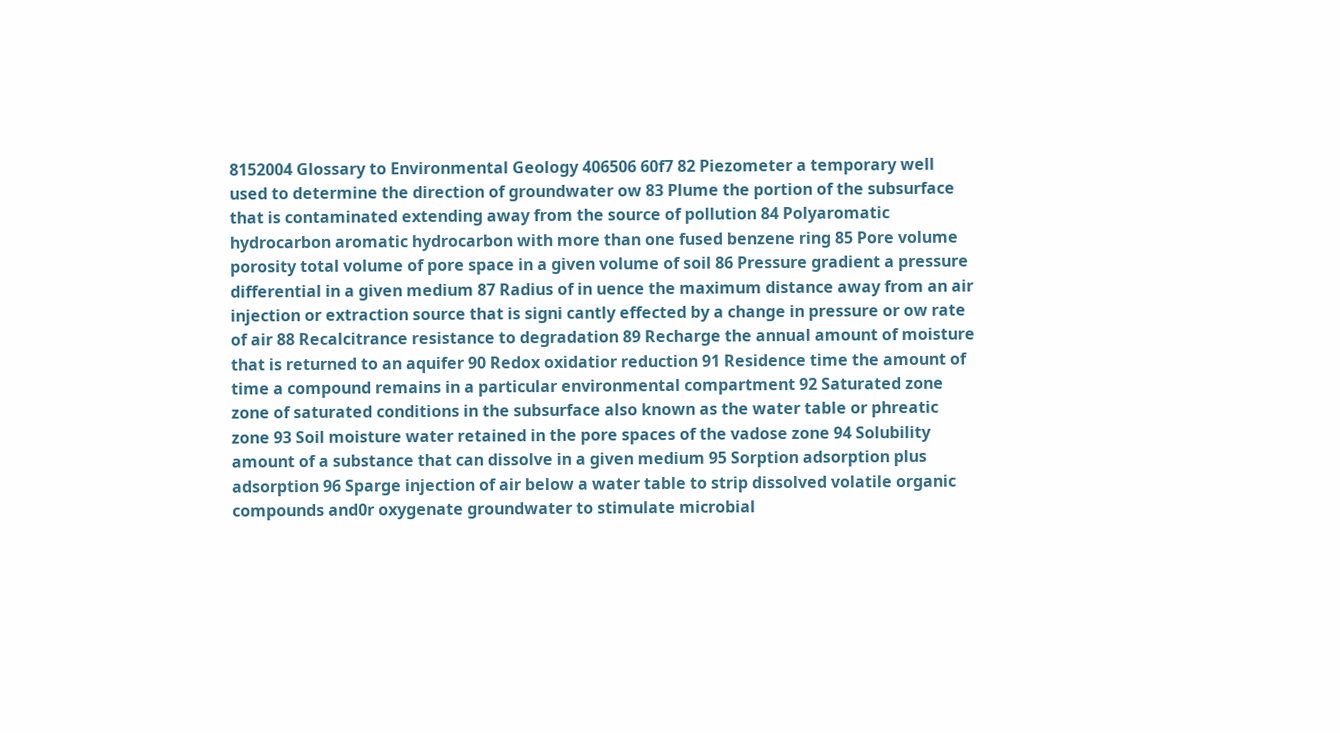8152004 Glossary to Environmental Geology 406506 60f7 82 Piezometer a temporary well used to determine the direction of groundwater ow 83 Plume the portion of the subsurface that is contaminated extending away from the source of pollution 84 Polyaromatic hydrocarbon aromatic hydrocarbon with more than one fused benzene ring 85 Pore volume porosity total volume of pore space in a given volume of soil 86 Pressure gradient a pressure differential in a given medium 87 Radius of in uence the maximum distance away from an air injection or extraction source that is signi cantly effected by a change in pressure or ow rate of air 88 Recalcitrance resistance to degradation 89 Recharge the annual amount of moisture that is returned to an aquifer 90 Redox oxidatior reduction 91 Residence time the amount of time a compound remains in a particular environmental compartment 92 Saturated zone zone of saturated conditions in the subsurface also known as the water table or phreatic zone 93 Soil moisture water retained in the pore spaces of the vadose zone 94 Solubility amount of a substance that can dissolve in a given medium 95 Sorption adsorption plus adsorption 96 Sparge injection of air below a water table to strip dissolved volatile organic compounds and0r oxygenate groundwater to stimulate microbial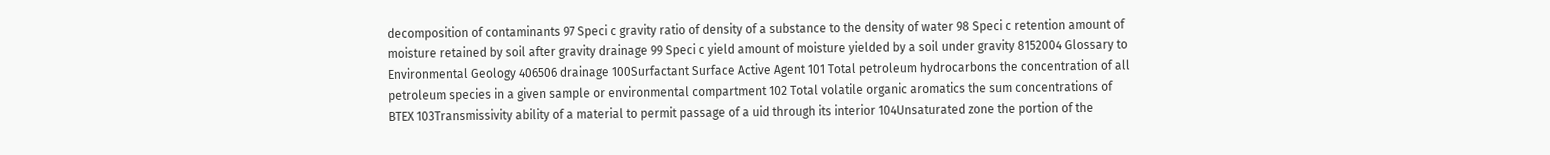decomposition of contaminants 97 Speci c gravity ratio of density of a substance to the density of water 98 Speci c retention amount of moisture retained by soil after gravity drainage 99 Speci c yield amount of moisture yielded by a soil under gravity 8152004 Glossary to Environmental Geology 406506 drainage 100Surfactant Surface Active Agent 101 Total petroleum hydrocarbons the concentration of all petroleum species in a given sample or environmental compartment 102 Total volatile organic aromatics the sum concentrations of BTEX 103Transmissivity ability of a material to permit passage of a uid through its interior 104Unsaturated zone the portion of the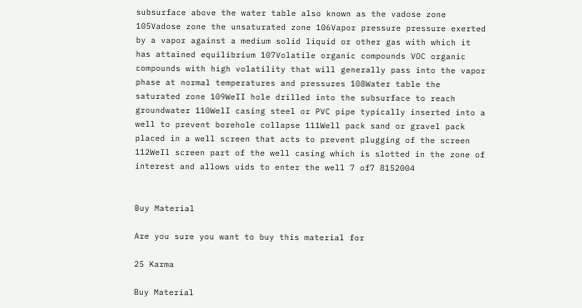subsurface above the water table also known as the vadose zone 105Vadose zone the unsaturated zone 106Vapor pressure pressure exerted by a vapor against a medium solid liquid or other gas with which it has attained equilibrium 107Volatile organic compounds VOC organic compounds with high volatility that will generally pass into the vapor phase at normal temperatures and pressures 108Water table the saturated zone 109WeII hole drilled into the subsurface to reach groundwater 110WelI casing steel or PVC pipe typically inserted into a well to prevent borehole collapse 111Well pack sand or gravel pack placed in a well screen that acts to prevent plugging of the screen 112WeIl screen part of the well casing which is slotted in the zone of interest and allows uids to enter the well 7 of7 8152004


Buy Material

Are you sure you want to buy this material for

25 Karma

Buy Material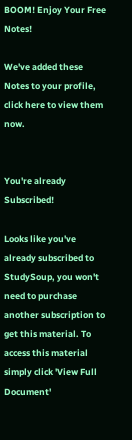BOOM! Enjoy Your Free Notes!

We've added these Notes to your profile, click here to view them now.


You're already Subscribed!

Looks like you've already subscribed to StudySoup, you won't need to purchase another subscription to get this material. To access this material simply click 'View Full Document'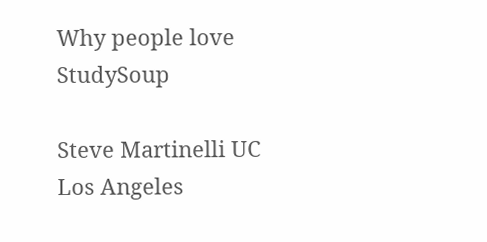Why people love StudySoup

Steve Martinelli UC Los Angeles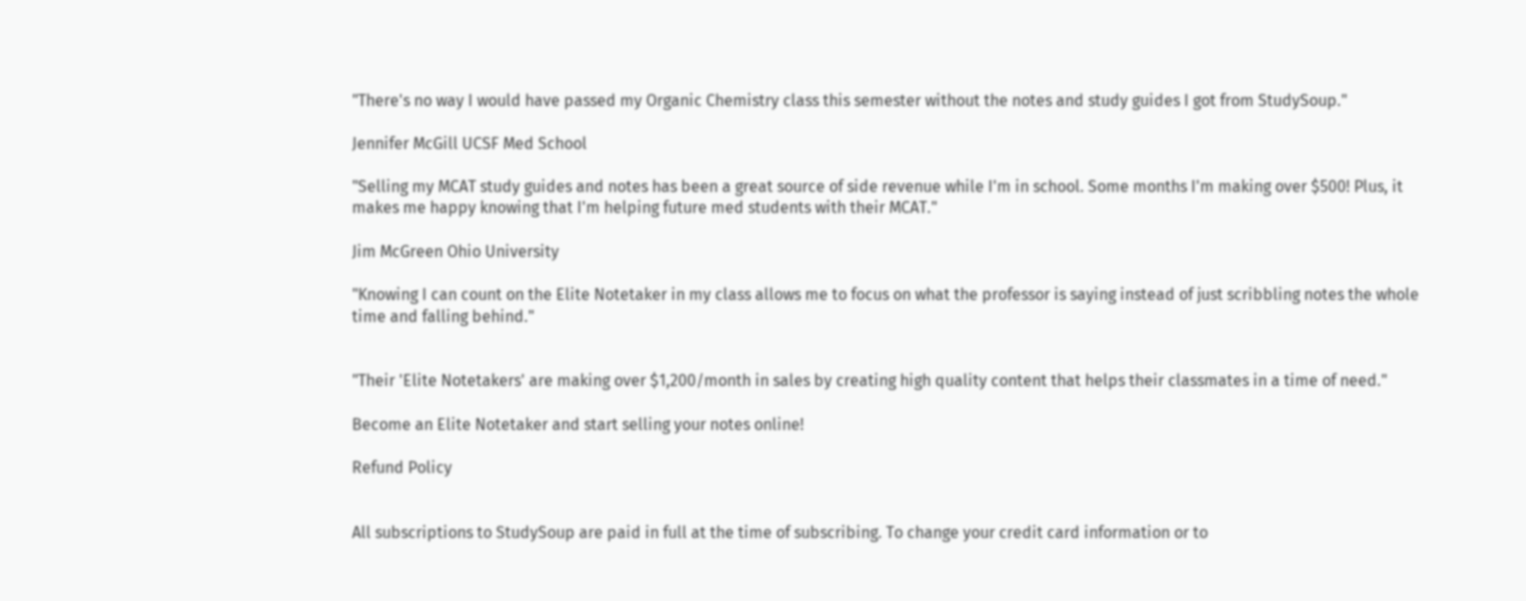"There's no way I would have passed my Organic Chemistry class this semester without the notes and study guides I got from StudySoup."

Jennifer McGill UCSF Med School

"Selling my MCAT study guides and notes has been a great source of side revenue while I'm in school. Some months I'm making over $500! Plus, it makes me happy knowing that I'm helping future med students with their MCAT."

Jim McGreen Ohio University

"Knowing I can count on the Elite Notetaker in my class allows me to focus on what the professor is saying instead of just scribbling notes the whole time and falling behind."


"Their 'Elite Notetakers' are making over $1,200/month in sales by creating high quality content that helps their classmates in a time of need."

Become an Elite Notetaker and start selling your notes online!

Refund Policy


All subscriptions to StudySoup are paid in full at the time of subscribing. To change your credit card information or to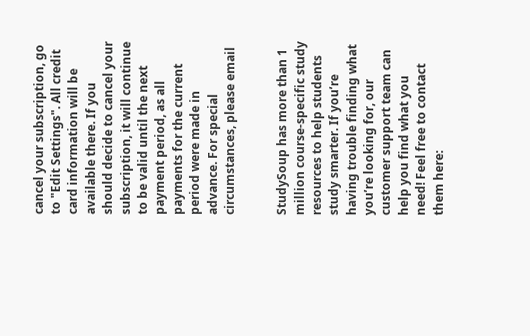cancel your subscription, go to "Edit Settings". All credit card information will be available there. If you should decide to cancel your subscription, it will continue to be valid until the next payment period, as all payments for the current period were made in advance. For special circumstances, please email


StudySoup has more than 1 million course-specific study resources to help students study smarter. If you’re having trouble finding what you’re looking for, our customer support team can help you find what you need! Feel free to contact them here: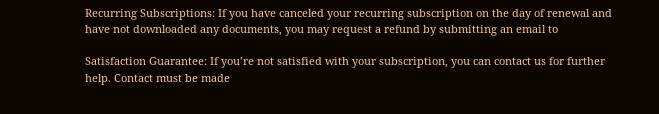Recurring Subscriptions: If you have canceled your recurring subscription on the day of renewal and have not downloaded any documents, you may request a refund by submitting an email to

Satisfaction Guarantee: If you’re not satisfied with your subscription, you can contact us for further help. Contact must be made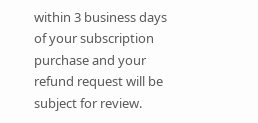within 3 business days of your subscription purchase and your refund request will be subject for review.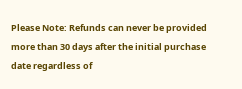Please Note: Refunds can never be provided more than 30 days after the initial purchase date regardless of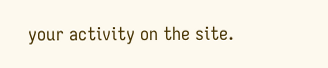your activity on the site.